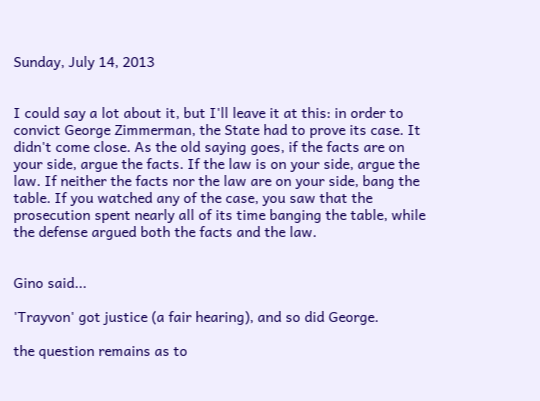Sunday, July 14, 2013


I could say a lot about it, but I'll leave it at this: in order to convict George Zimmerman, the State had to prove its case. It didn't come close. As the old saying goes, if the facts are on your side, argue the facts. If the law is on your side, argue the law. If neither the facts nor the law are on your side, bang the table. If you watched any of the case, you saw that the prosecution spent nearly all of its time banging the table, while the defense argued both the facts and the law.


Gino said...

'Trayvon' got justice (a fair hearing), and so did George.

the question remains as to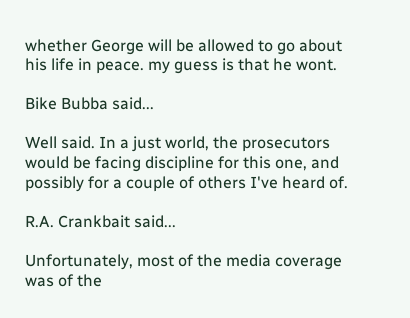whether George will be allowed to go about his life in peace. my guess is that he wont.

Bike Bubba said...

Well said. In a just world, the prosecutors would be facing discipline for this one, and possibly for a couple of others I've heard of.

R.A. Crankbait said...

Unfortunately, most of the media coverage was of the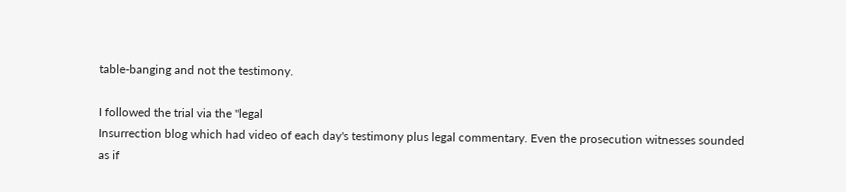table-banging and not the testimony.

I followed the trial via the "legal
Insurrection blog which had video of each day's testimony plus legal commentary. Even the prosecution witnesses sounded as if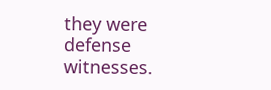they were defense witnesses.